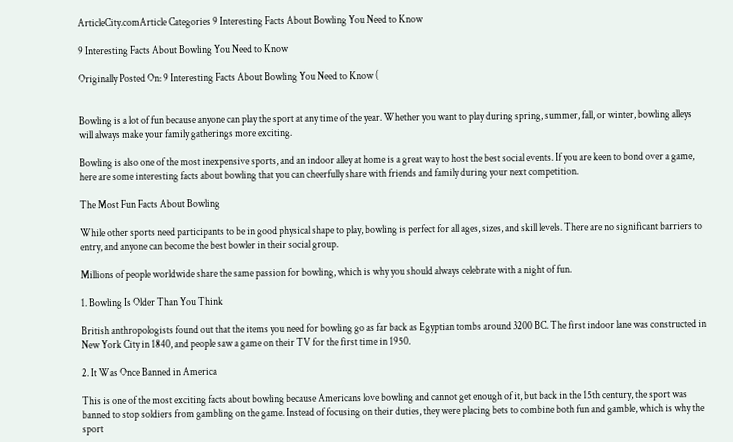ArticleCity.comArticle Categories 9 Interesting Facts About Bowling You Need to Know

9 Interesting Facts About Bowling You Need to Know

Originally Posted On: 9 Interesting Facts About Bowling You Need to Know (


Bowling is a lot of fun because anyone can play the sport at any time of the year. Whether you want to play during spring, summer, fall, or winter, bowling alleys will always make your family gatherings more exciting.

Bowling is also one of the most inexpensive sports, and an indoor alley at home is a great way to host the best social events. If you are keen to bond over a game, here are some interesting facts about bowling that you can cheerfully share with friends and family during your next competition.

The Most Fun Facts About Bowling

While other sports need participants to be in good physical shape to play, bowling is perfect for all ages, sizes, and skill levels. There are no significant barriers to entry, and anyone can become the best bowler in their social group.

Millions of people worldwide share the same passion for bowling, which is why you should always celebrate with a night of fun.

1. Bowling Is Older Than You Think

British anthropologists found out that the items you need for bowling go as far back as Egyptian tombs around 3200 BC. The first indoor lane was constructed in New York City in 1840, and people saw a game on their TV for the first time in 1950.

2. It Was Once Banned in America

This is one of the most exciting facts about bowling because Americans love bowling and cannot get enough of it, but back in the 15th century, the sport was banned to stop soldiers from gambling on the game. Instead of focusing on their duties, they were placing bets to combine both fun and gamble, which is why the sport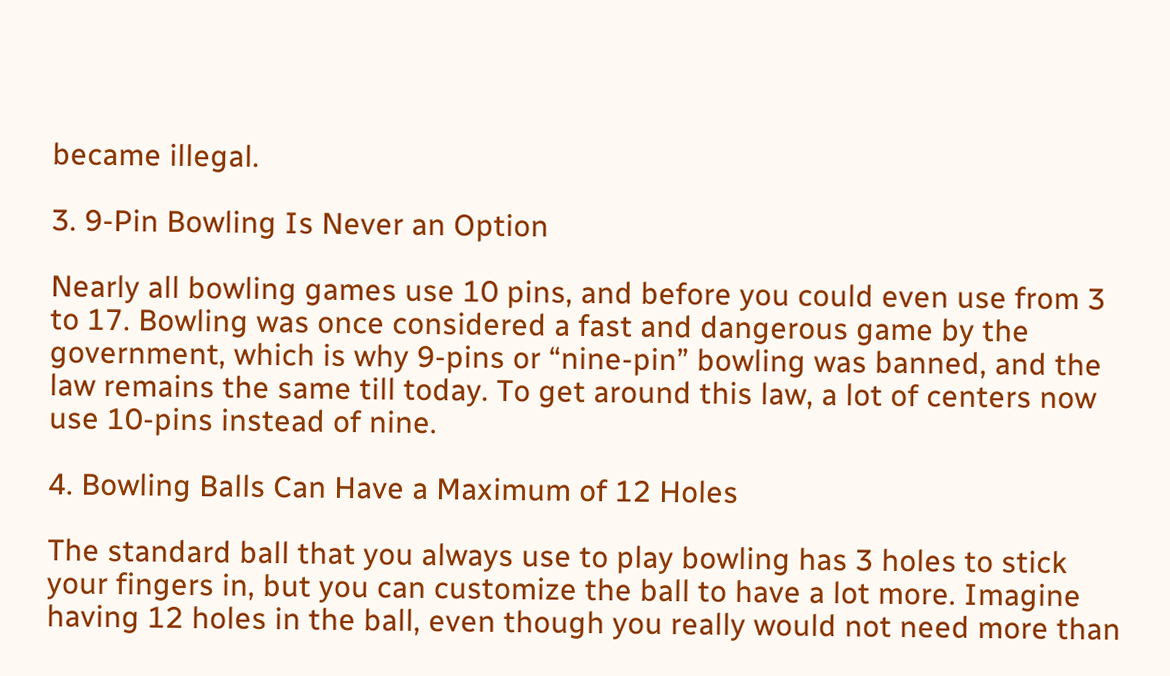became illegal.

3. 9-Pin Bowling Is Never an Option

Nearly all bowling games use 10 pins, and before you could even use from 3 to 17. Bowling was once considered a fast and dangerous game by the government, which is why 9-pins or “nine-pin” bowling was banned, and the law remains the same till today. To get around this law, a lot of centers now use 10-pins instead of nine.

4. Bowling Balls Can Have a Maximum of 12 Holes

The standard ball that you always use to play bowling has 3 holes to stick your fingers in, but you can customize the ball to have a lot more. Imagine having 12 holes in the ball, even though you really would not need more than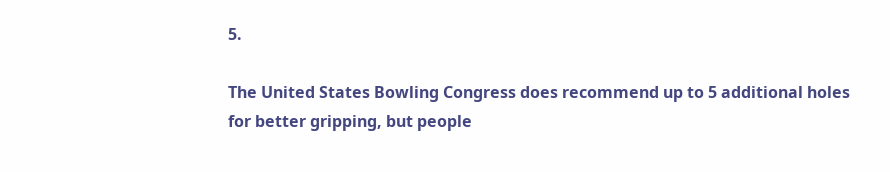5.

The United States Bowling Congress does recommend up to 5 additional holes for better gripping, but people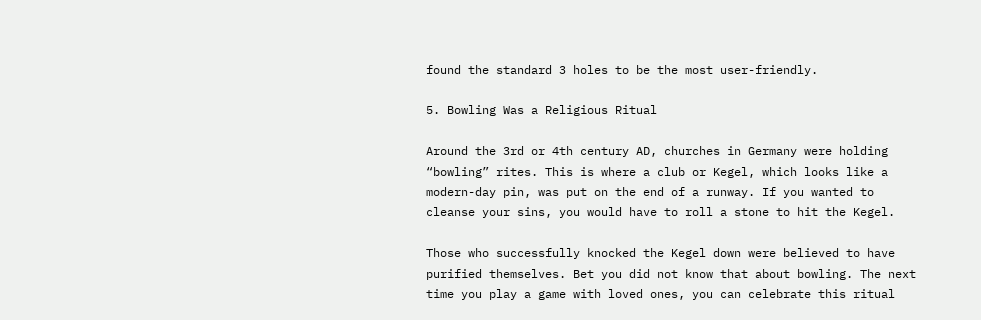found the standard 3 holes to be the most user-friendly.

5. Bowling Was a Religious Ritual

Around the 3rd or 4th century AD, churches in Germany were holding “bowling” rites. This is where a club or Kegel, which looks like a modern-day pin, was put on the end of a runway. If you wanted to cleanse your sins, you would have to roll a stone to hit the Kegel.

Those who successfully knocked the Kegel down were believed to have purified themselves. Bet you did not know that about bowling. The next time you play a game with loved ones, you can celebrate this ritual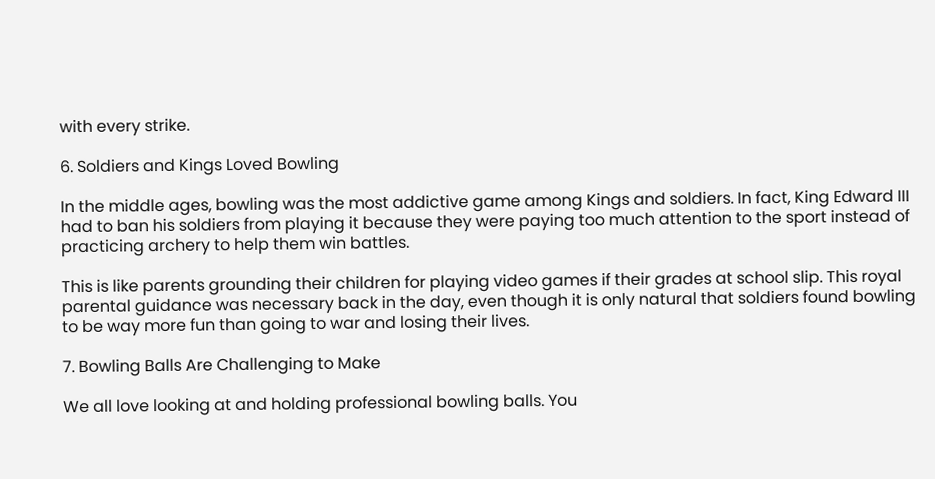with every strike.

6. Soldiers and Kings Loved Bowling

In the middle ages, bowling was the most addictive game among Kings and soldiers. In fact, King Edward III had to ban his soldiers from playing it because they were paying too much attention to the sport instead of practicing archery to help them win battles.

This is like parents grounding their children for playing video games if their grades at school slip. This royal parental guidance was necessary back in the day, even though it is only natural that soldiers found bowling to be way more fun than going to war and losing their lives.

7. Bowling Balls Are Challenging to Make

We all love looking at and holding professional bowling balls. You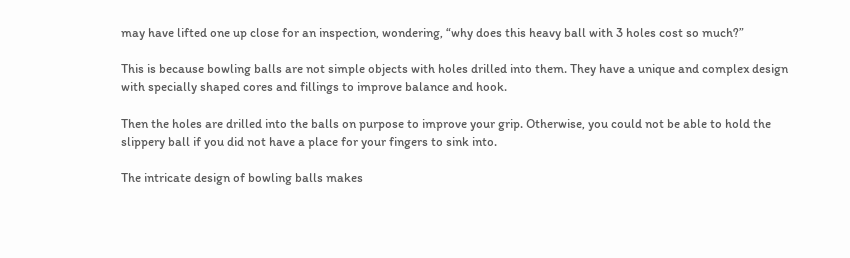may have lifted one up close for an inspection, wondering, “why does this heavy ball with 3 holes cost so much?”

This is because bowling balls are not simple objects with holes drilled into them. They have a unique and complex design with specially shaped cores and fillings to improve balance and hook.

Then the holes are drilled into the balls on purpose to improve your grip. Otherwise, you could not be able to hold the slippery ball if you did not have a place for your fingers to sink into.

The intricate design of bowling balls makes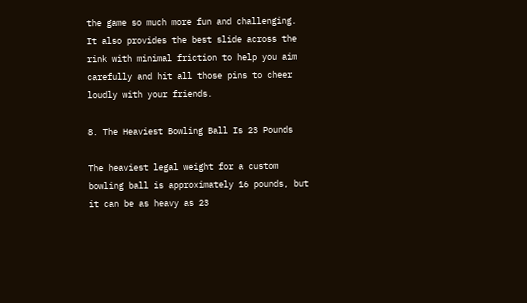the game so much more fun and challenging. It also provides the best slide across the rink with minimal friction to help you aim carefully and hit all those pins to cheer loudly with your friends.

8. The Heaviest Bowling Ball Is 23 Pounds

The heaviest legal weight for a custom bowling ball is approximately 16 pounds, but it can be as heavy as 23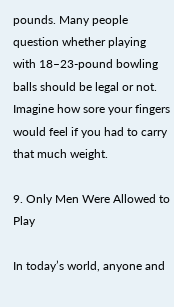pounds. Many people question whether playing with 18–23-pound bowling balls should be legal or not. Imagine how sore your fingers would feel if you had to carry that much weight.

9. Only Men Were Allowed to Play

In today’s world, anyone and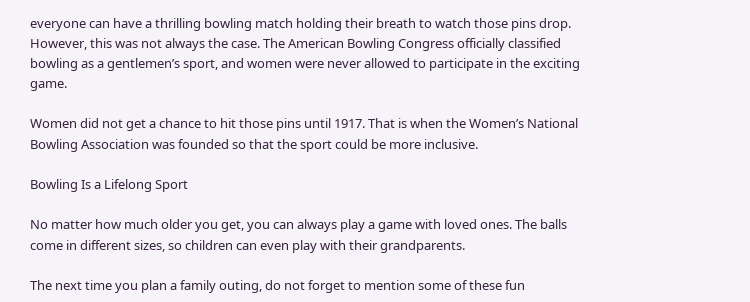everyone can have a thrilling bowling match holding their breath to watch those pins drop. However, this was not always the case. The American Bowling Congress officially classified bowling as a gentlemen’s sport, and women were never allowed to participate in the exciting game.

Women did not get a chance to hit those pins until 1917. That is when the Women’s National Bowling Association was founded so that the sport could be more inclusive.

Bowling Is a Lifelong Sport

No matter how much older you get, you can always play a game with loved ones. The balls come in different sizes, so children can even play with their grandparents.

The next time you plan a family outing, do not forget to mention some of these fun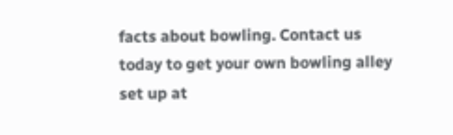facts about bowling. Contact us today to get your own bowling alley set up at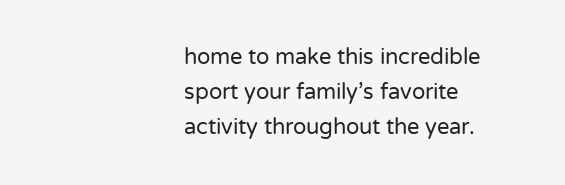home to make this incredible sport your family’s favorite activity throughout the year.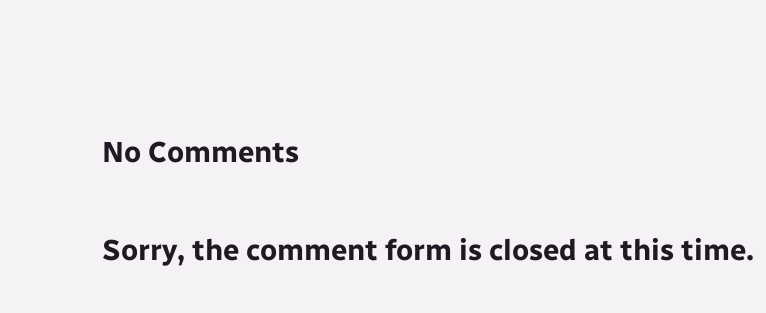No Comments

Sorry, the comment form is closed at this time.